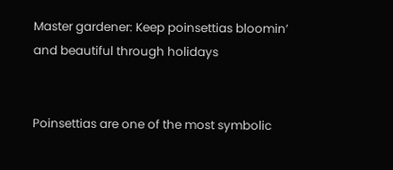Master gardener: Keep poinsettias bloomin’ and beautiful through holidays


Poinsettias are one of the most symbolic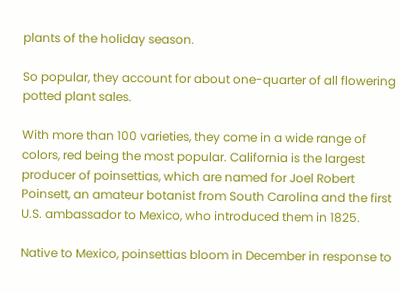plants of the holiday season.

So popular, they account for about one-quarter of all flowering potted plant sales.

With more than 100 varieties, they come in a wide range of colors, red being the most popular. California is the largest producer of poinsettias, which are named for Joel Robert Poinsett, an amateur botanist from South Carolina and the first U.S. ambassador to Mexico, who introduced them in 1825.

Native to Mexico, poinsettias bloom in December in response to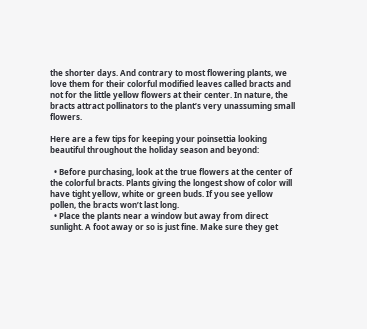the shorter days. And contrary to most flowering plants, we love them for their colorful modified leaves called bracts and not for the little yellow flowers at their center. In nature, the bracts attract pollinators to the plant’s very unassuming small flowers.

Here are a few tips for keeping your poinsettia looking beautiful throughout the holiday season and beyond:

  • Before purchasing, look at the true flowers at the center of the colorful bracts. Plants giving the longest show of color will have tight yellow, white or green buds. If you see yellow pollen, the bracts won’t last long.
  • Place the plants near a window but away from direct sunlight. A foot away or so is just fine. Make sure they get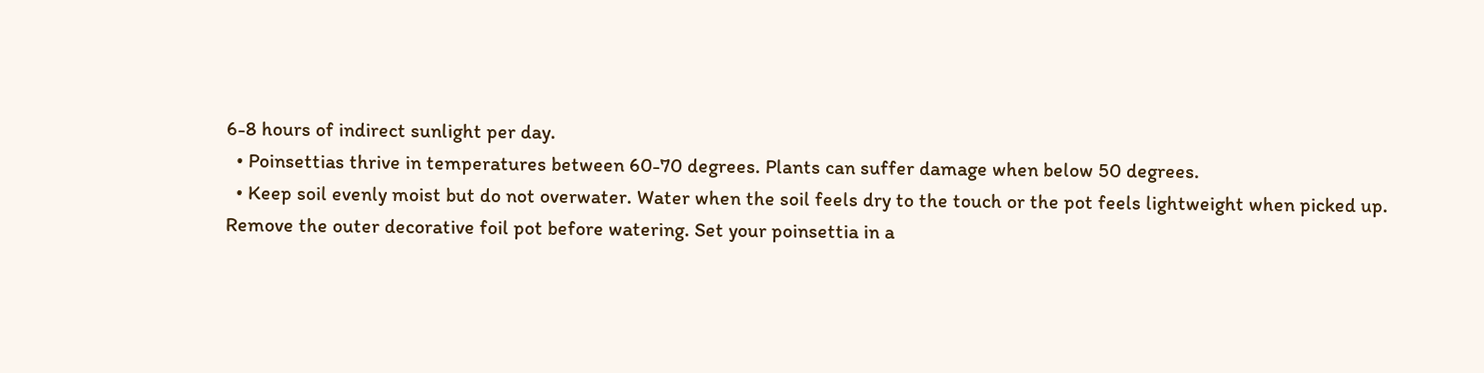6-8 hours of indirect sunlight per day.
  • Poinsettias thrive in temperatures between 60-70 degrees. Plants can suffer damage when below 50 degrees.
  • Keep soil evenly moist but do not overwater. Water when the soil feels dry to the touch or the pot feels lightweight when picked up. Remove the outer decorative foil pot before watering. Set your poinsettia in a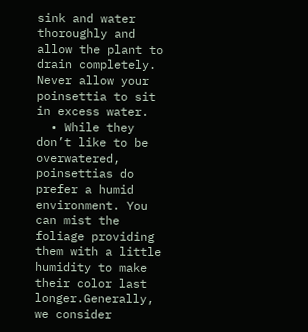sink and water thoroughly and allow the plant to drain completely. Never allow your poinsettia to sit in excess water.
  • While they don’t like to be overwatered, poinsettias do prefer a humid environment. You can mist the foliage providing them with a little humidity to make their color last longer.Generally, we consider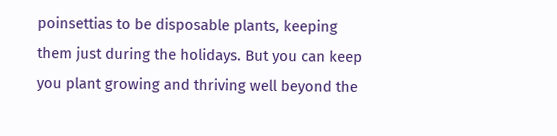poinsettias to be disposable plants, keeping them just during the holidays. But you can keep you plant growing and thriving well beyond the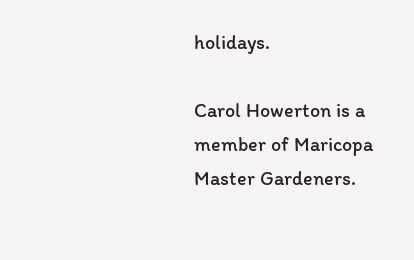holidays.

Carol Howerton is a member of Maricopa Master Gardeners.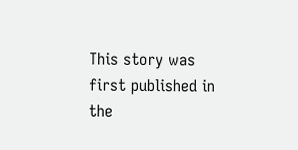This story was first published in the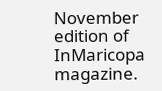November edition of InMaricopa magazine.